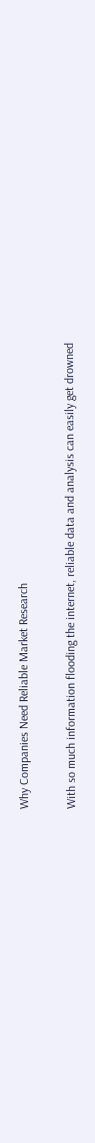Why Companies Need Reliable Market Research

With so much information flooding the internet, reliable data and analysis can easily get drowned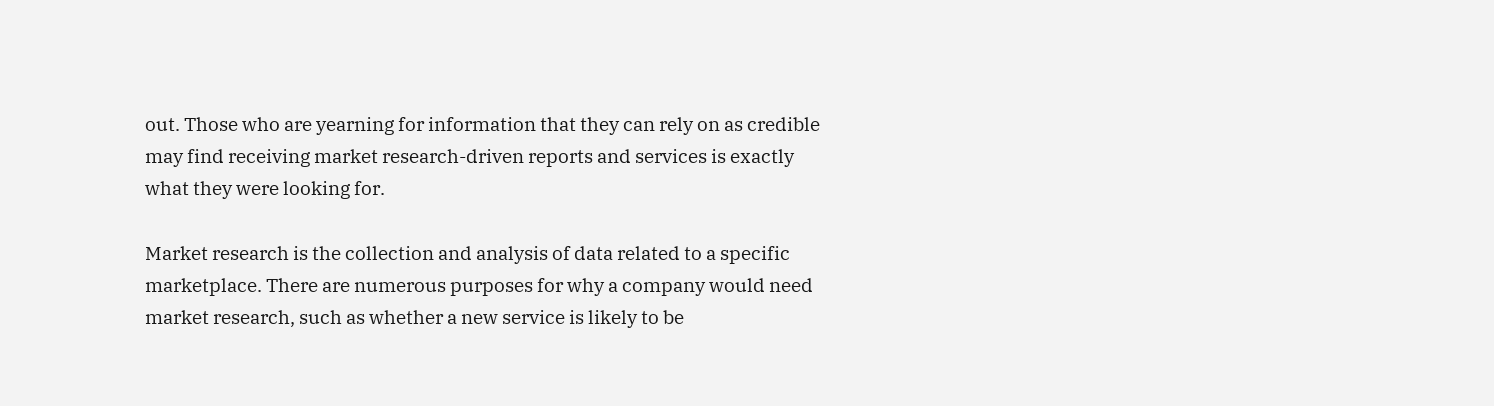out. Those who are yearning for information that they can rely on as credible may find receiving market research-driven reports and services is exactly what they were looking for.

Market research is the collection and analysis of data related to a specific marketplace. There are numerous purposes for why a company would need market research, such as whether a new service is likely to be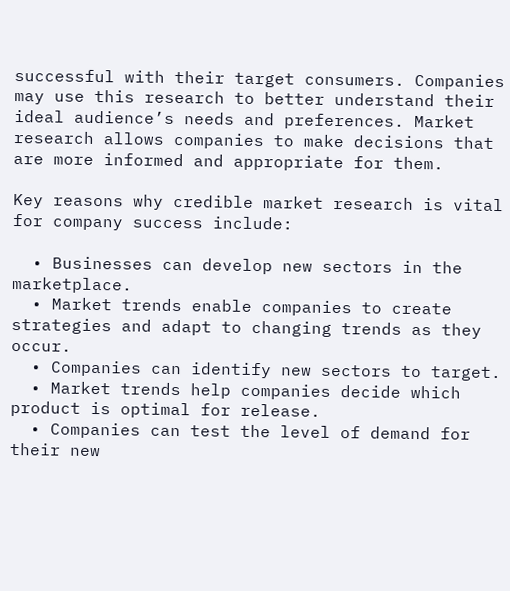successful with their target consumers. Companies may use this research to better understand their ideal audience’s needs and preferences. Market research allows companies to make decisions that are more informed and appropriate for them.

Key reasons why credible market research is vital for company success include:

  • Businesses can develop new sectors in the marketplace.
  • Market trends enable companies to create strategies and adapt to changing trends as they occur.
  • Companies can identify new sectors to target.
  • Market trends help companies decide which product is optimal for release.
  • Companies can test the level of demand for their new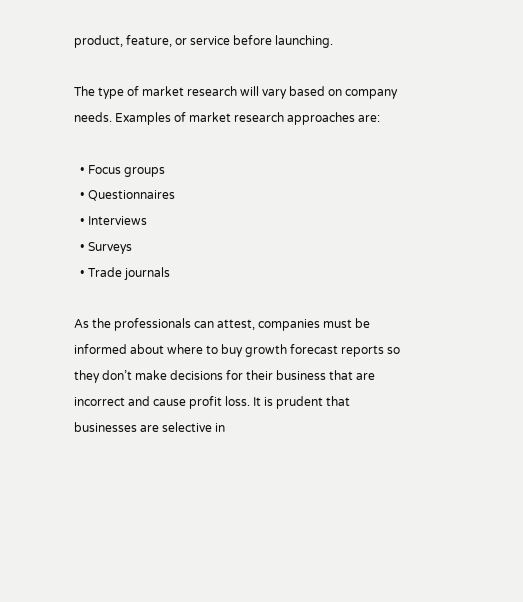product, feature, or service before launching.

The type of market research will vary based on company needs. Examples of market research approaches are:

  • Focus groups
  • Questionnaires
  • Interviews
  • Surveys
  • Trade journals

As the professionals can attest, companies must be informed about where to buy growth forecast reports so they don’t make decisions for their business that are incorrect and cause profit loss. It is prudent that businesses are selective in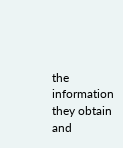the information they obtain and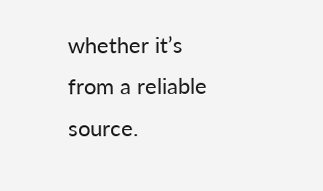whether it’s from a reliable source.